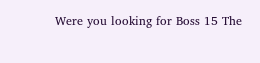Were you looking for Boss 15 The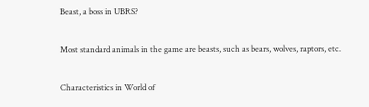Beast, a boss in UBRS?

Most standard animals in the game are beasts, such as bears, wolves, raptors, etc.

Characteristics in World of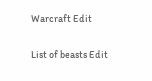Warcraft Edit

List of beasts Edit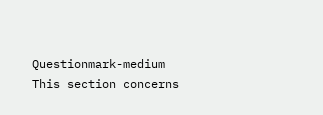Questionmark-medium This section concerns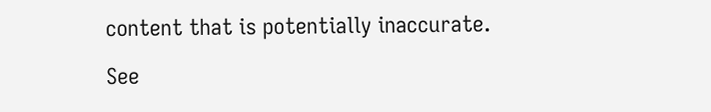content that is potentially inaccurate.

See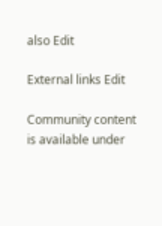also Edit

External links Edit

Community content is available under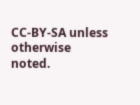CC-BY-SA unless otherwise noted.